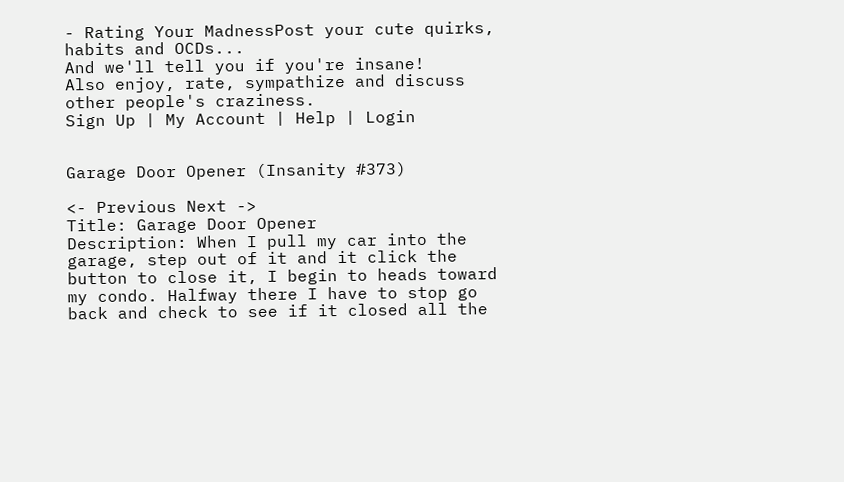- Rating Your MadnessPost your cute quirks, habits and OCDs...
And we'll tell you if you're insane!
Also enjoy, rate, sympathize and discuss
other people's craziness.
Sign Up | My Account | Help | Login


Garage Door Opener (Insanity #373)

<- Previous Next ->
Title: Garage Door Opener
Description: When I pull my car into the garage, step out of it and it click the button to close it, I begin to heads toward my condo. Halfway there I have to stop go back and check to see if it closed all the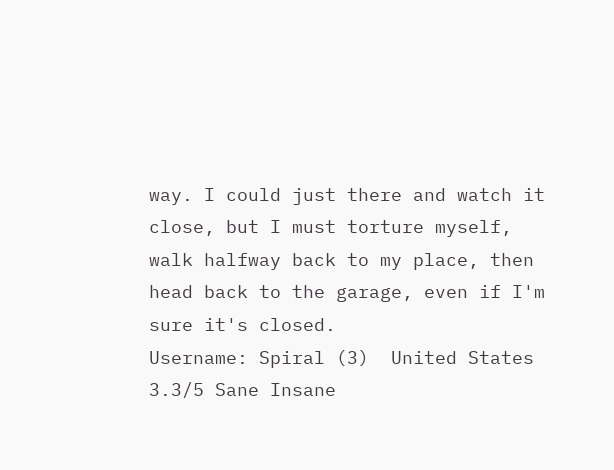way. I could just there and watch it close, but I must torture myself, walk halfway back to my place, then head back to the garage, even if I'm sure it's closed.
Username: Spiral (3)  United States
3.3/5 Sane Insane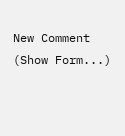New Comment (Show Form...)